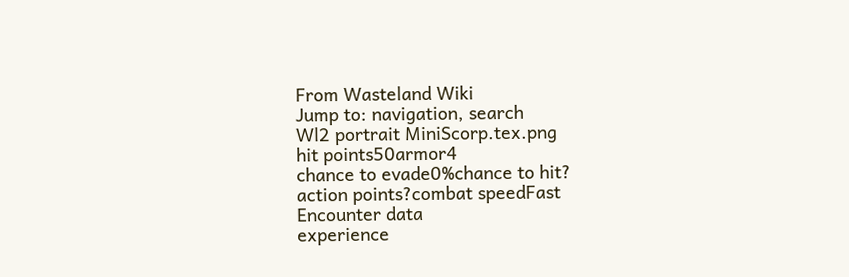From Wasteland Wiki
Jump to: navigation, search
Wl2 portrait MiniScorp.tex.png
hit points50armor4
chance to evade0%chance to hit?
action points?combat speedFast
Encounter data
experience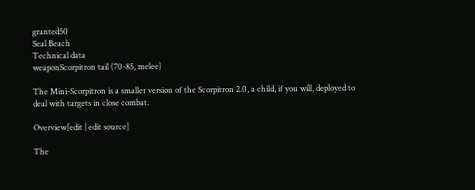granted50
Seal Beach
Technical data
weaponScorpitron tail (70-85, melee)

The Mini-Scorpitron is a smaller version of the Scorpitron 2.0, a child, if you will, deployed to deal with targets in close combat.

Overview[edit | edit source]

The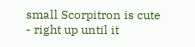small Scorpitron is cute - right up until it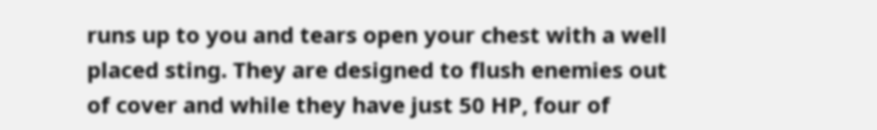runs up to you and tears open your chest with a well placed sting. They are designed to flush enemies out of cover and while they have just 50 HP, four of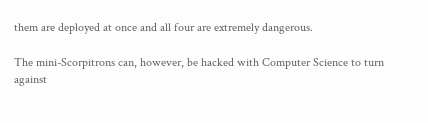them are deployed at once and all four are extremely dangerous.

The mini-Scorpitrons can, however, be hacked with Computer Science to turn against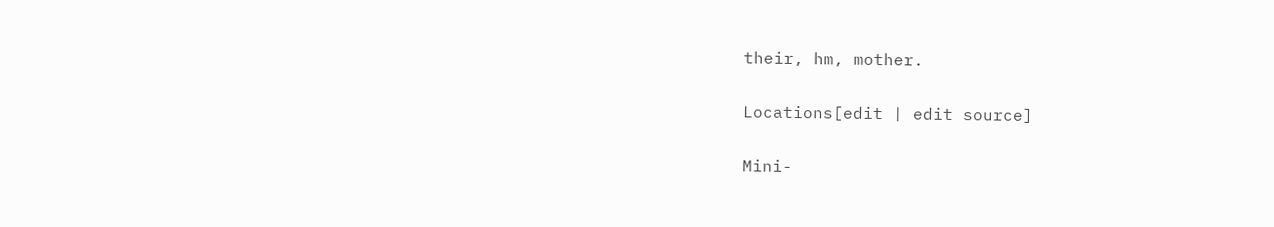their, hm, mother.

Locations[edit | edit source]

Mini-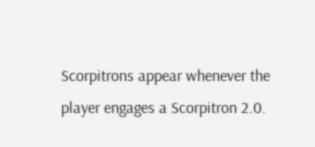Scorpitrons appear whenever the player engages a Scorpitron 2.0.